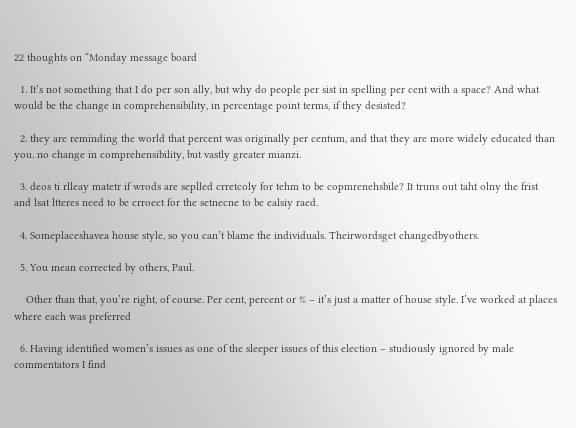22 thoughts on “Monday message board

  1. It’s not something that I do per son ally, but why do people per sist in spelling per cent with a space? And what would be the change in comprehensibility, in percentage point terms, if they desisted?

  2. they are reminding the world that percent was originally per centum, and that they are more widely educated than you. no change in comprehensibility, but vastly greater mianzi.

  3. deos ti rlleay matetr if wrods are seplled crretcoly for tehm to be copmrenehsbile? It truns out taht olny the frist and lsat ltteres need to be crroect for the setnecne to be ealsiy raed.

  4. Someplaceshavea house style, so you can’t blame the individuals. Theirwordsget changedbyothers.

  5. You mean corrected by others, Paul.

    Other than that, you’re right, of course. Per cent, percent or % – it’s just a matter of house style. I’ve worked at places where each was preferred

  6. Having identified women’s issues as one of the sleeper issues of this election – studiously ignored by male commentators I find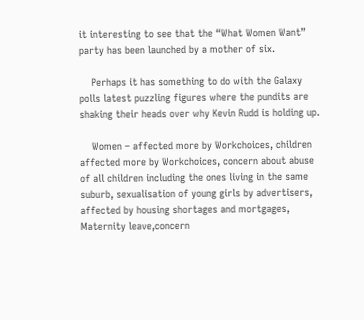it interesting to see that the “What Women Want” party has been launched by a mother of six.

    Perhaps it has something to do with the Galaxy polls latest puzzling figures where the pundits are shaking their heads over why Kevin Rudd is holding up.

    Women – affected more by Workchoices, children affected more by Workchoices, concern about abuse of all children including the ones living in the same suburb, sexualisation of young girls by advertisers, affected by housing shortages and mortgages, Maternity leave,concern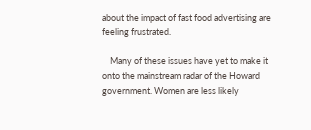about the impact of fast food advertising are feeling frustrated.

    Many of these issues have yet to make it onto the mainstream radar of the Howard government. Women are less likely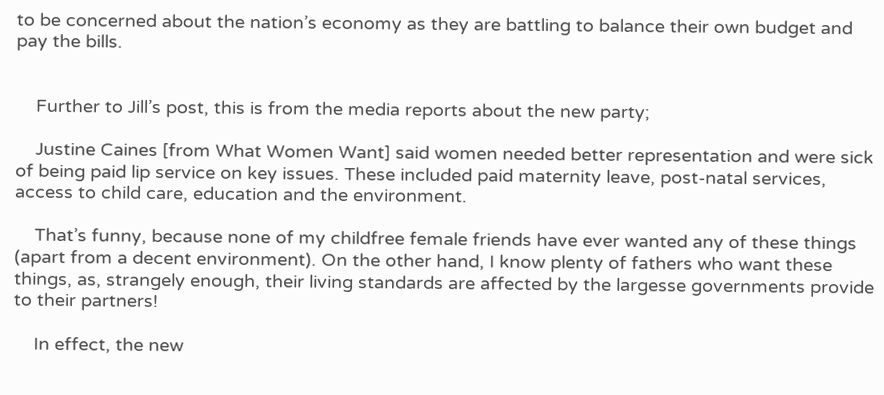to be concerned about the nation’s economy as they are battling to balance their own budget and pay the bills.


    Further to Jill’s post, this is from the media reports about the new party;

    Justine Caines [from What Women Want] said women needed better representation and were sick of being paid lip service on key issues. These included paid maternity leave, post-natal services, access to child care, education and the environment.

    That’s funny, because none of my childfree female friends have ever wanted any of these things (apart from a decent environment). On the other hand, I know plenty of fathers who want these things, as, strangely enough, their living standards are affected by the largesse governments provide to their partners!

    In effect, the new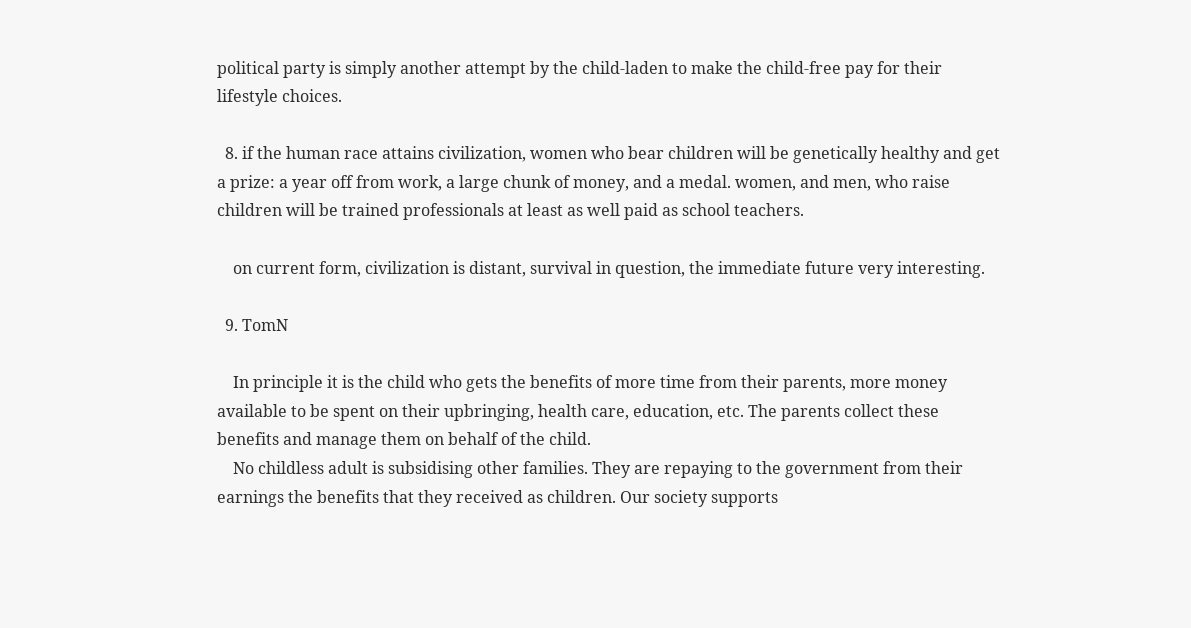political party is simply another attempt by the child-laden to make the child-free pay for their lifestyle choices.

  8. if the human race attains civilization, women who bear children will be genetically healthy and get a prize: a year off from work, a large chunk of money, and a medal. women, and men, who raise children will be trained professionals at least as well paid as school teachers.

    on current form, civilization is distant, survival in question, the immediate future very interesting.

  9. TomN

    In principle it is the child who gets the benefits of more time from their parents, more money available to be spent on their upbringing, health care, education, etc. The parents collect these benefits and manage them on behalf of the child.
    No childless adult is subsidising other families. They are repaying to the government from their earnings the benefits that they received as children. Our society supports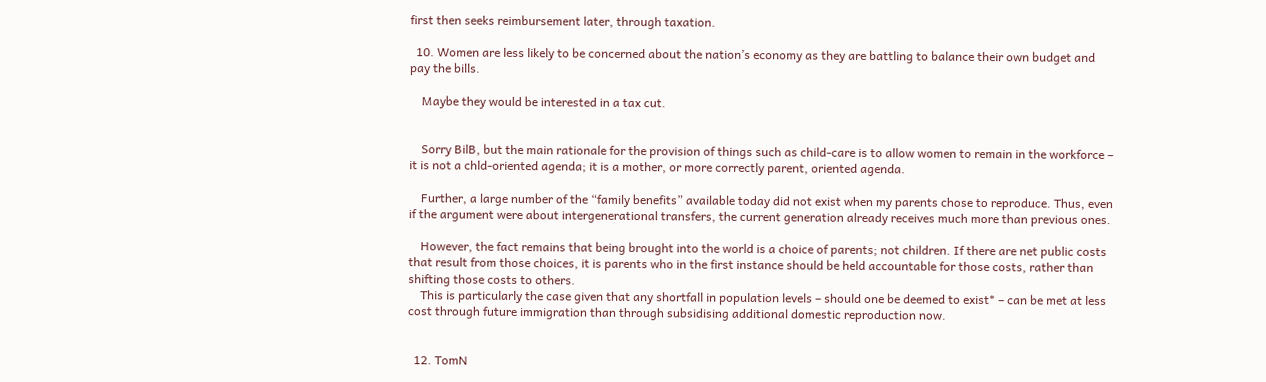first then seeks reimbursement later, through taxation.

  10. Women are less likely to be concerned about the nation’s economy as they are battling to balance their own budget and pay the bills.

    Maybe they would be interested in a tax cut.


    Sorry BilB, but the main rationale for the provision of things such as child-care is to allow women to remain in the workforce – it is not a chld-oriented agenda; it is a mother, or more correctly parent, oriented agenda.

    Further, a large number of the “family benefits” available today did not exist when my parents chose to reproduce. Thus, even if the argument were about intergenerational transfers, the current generation already receives much more than previous ones.

    However, the fact remains that being brought into the world is a choice of parents; not children. If there are net public costs that result from those choices, it is parents who in the first instance should be held accountable for those costs, rather than shifting those costs to others.
    This is particularly the case given that any shortfall in population levels – should one be deemed to exist* – can be met at less cost through future immigration than through subsidising additional domestic reproduction now.


  12. TomN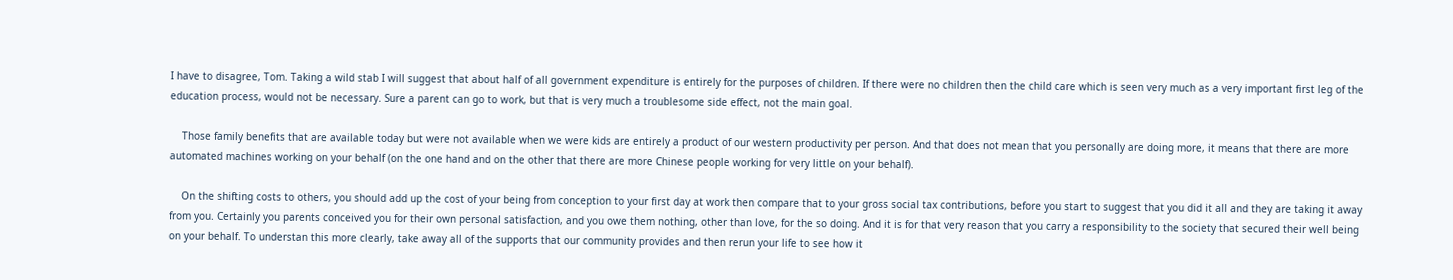I have to disagree, Tom. Taking a wild stab I will suggest that about half of all government expenditure is entirely for the purposes of children. If there were no children then the child care which is seen very much as a very important first leg of the education process, would not be necessary. Sure a parent can go to work, but that is very much a troublesome side effect, not the main goal.

    Those family benefits that are available today but were not available when we were kids are entirely a product of our western productivity per person. And that does not mean that you personally are doing more, it means that there are more automated machines working on your behalf (on the one hand and on the other that there are more Chinese people working for very little on your behalf).

    On the shifting costs to others, you should add up the cost of your being from conception to your first day at work then compare that to your gross social tax contributions, before you start to suggest that you did it all and they are taking it away from you. Certainly you parents conceived you for their own personal satisfaction, and you owe them nothing, other than love, for the so doing. And it is for that very reason that you carry a responsibility to the society that secured their well being on your behalf. To understan this more clearly, take away all of the supports that our community provides and then rerun your life to see how it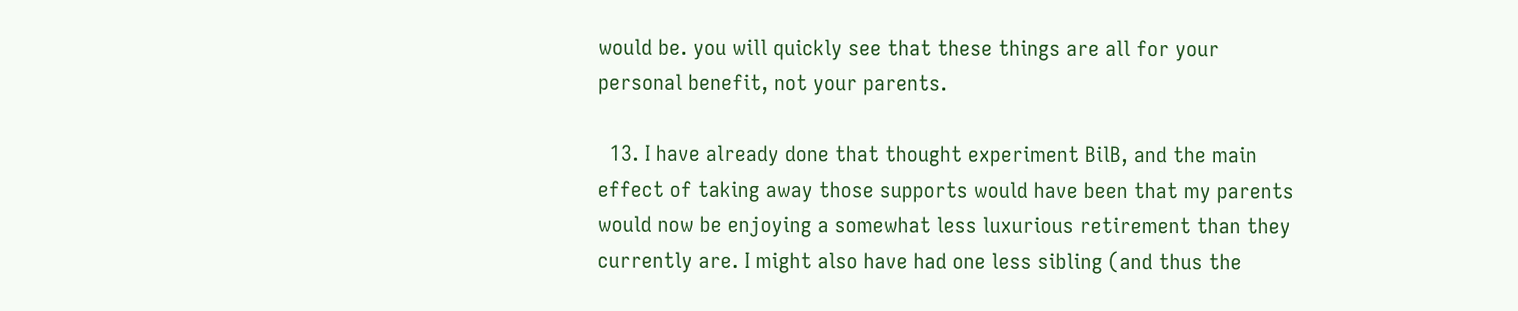would be. you will quickly see that these things are all for your personal benefit, not your parents.

  13. I have already done that thought experiment BilB, and the main effect of taking away those supports would have been that my parents would now be enjoying a somewhat less luxurious retirement than they currently are. I might also have had one less sibling (and thus the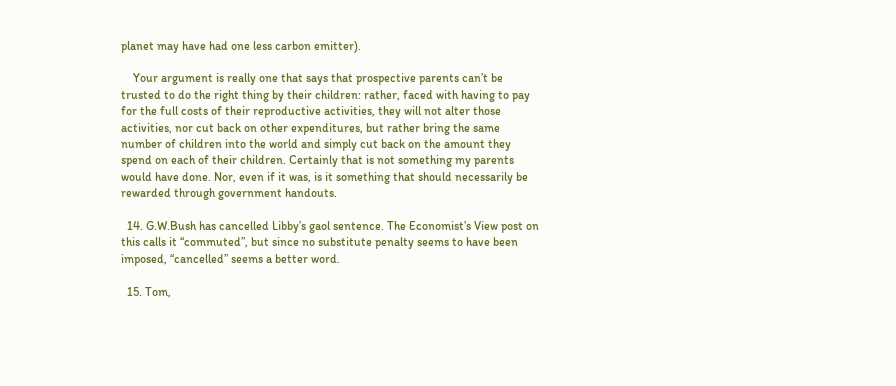planet may have had one less carbon emitter).

    Your argument is really one that says that prospective parents can’t be trusted to do the right thing by their children: rather, faced with having to pay for the full costs of their reproductive activities, they will not alter those activities, nor cut back on other expenditures, but rather bring the same number of children into the world and simply cut back on the amount they spend on each of their children. Certainly that is not something my parents would have done. Nor, even if it was, is it something that should necessarily be rewarded through government handouts.

  14. G.W.Bush has cancelled Libby’s gaol sentence. The Economist’s View post on this calls it “commuted”, but since no substitute penalty seems to have been imposed, “cancelled” seems a better word.

  15. Tom,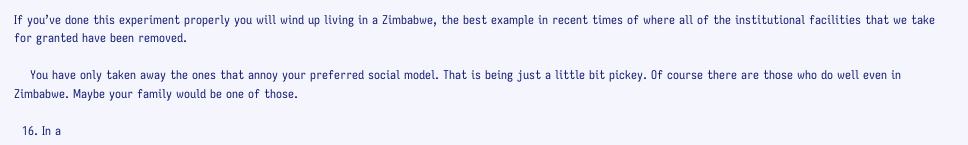If you’ve done this experiment properly you will wind up living in a Zimbabwe, the best example in recent times of where all of the institutional facilities that we take for granted have been removed.

    You have only taken away the ones that annoy your preferred social model. That is being just a little bit pickey. Of course there are those who do well even in Zimbabwe. Maybe your family would be one of those.

  16. In a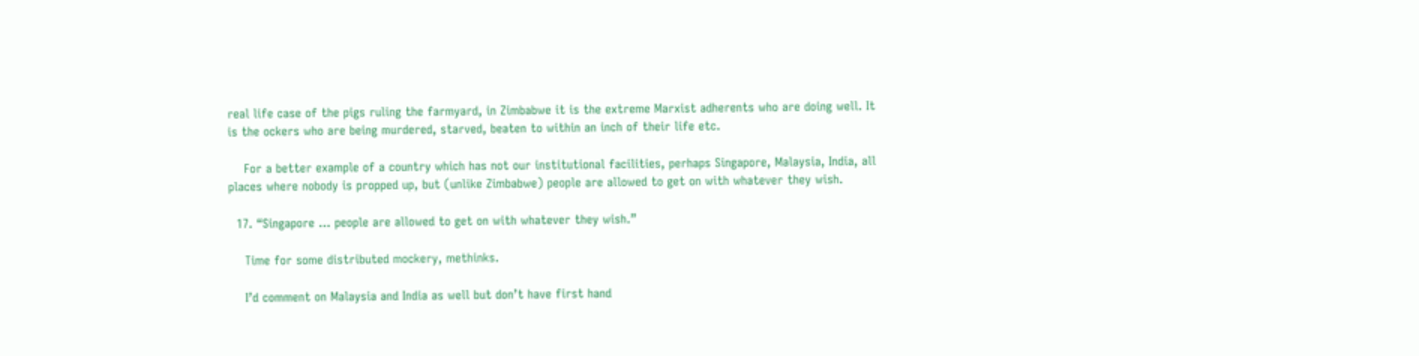real life case of the pigs ruling the farmyard, in Zimbabwe it is the extreme Marxist adherents who are doing well. It is the ockers who are being murdered, starved, beaten to within an inch of their life etc.

    For a better example of a country which has not our institutional facilities, perhaps Singapore, Malaysia, India, all places where nobody is propped up, but (unlike Zimbabwe) people are allowed to get on with whatever they wish.

  17. “Singapore … people are allowed to get on with whatever they wish.”

    Time for some distributed mockery, methinks.

    I’d comment on Malaysia and India as well but don’t have first hand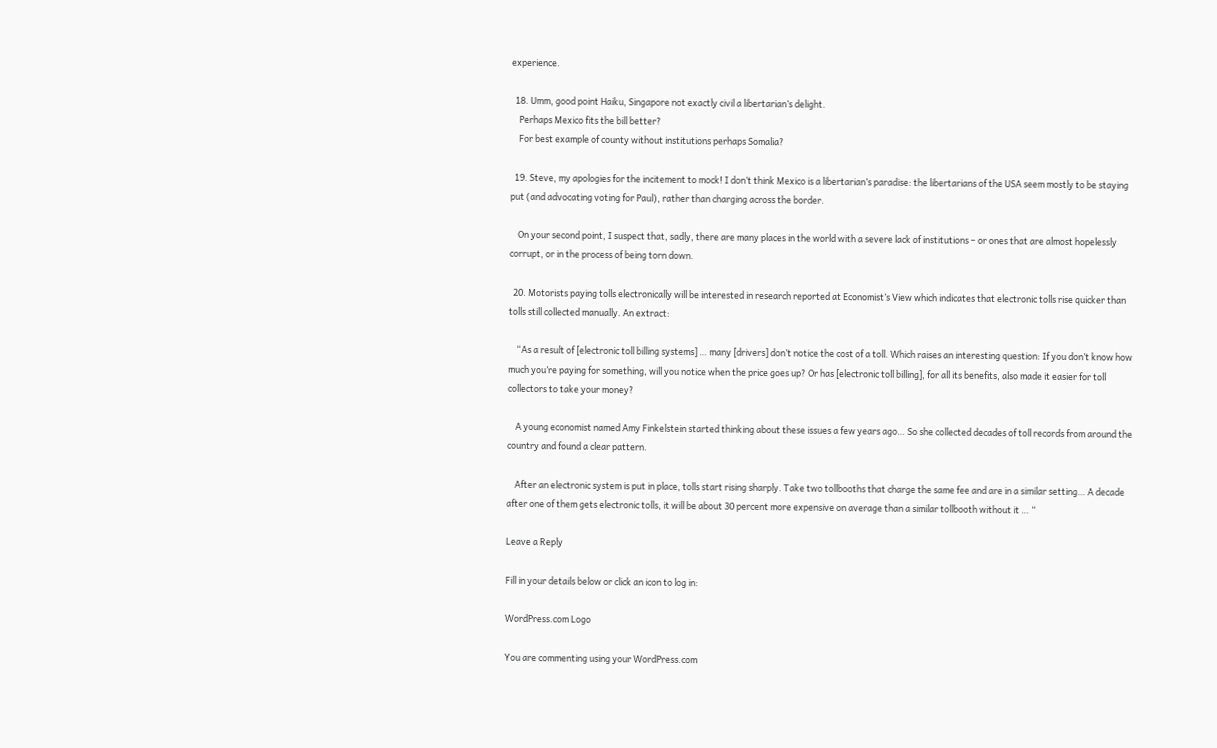experience.

  18. Umm, good point Haiku, Singapore not exactly civil a libertarian’s delight.
    Perhaps Mexico fits the bill better?
    For best example of county without institutions perhaps Somalia?

  19. Steve, my apologies for the incitement to mock! I don’t think Mexico is a libertarian’s paradise: the libertarians of the USA seem mostly to be staying put (and advocating voting for Paul), rather than charging across the border.

    On your second point, I suspect that, sadly, there are many places in the world with a severe lack of institutions – or ones that are almost hopelessly corrupt, or in the process of being torn down.

  20. Motorists paying tolls electronically will be interested in research reported at Economist’s View which indicates that electronic tolls rise quicker than tolls still collected manually. An extract:

    “As a result of [electronic toll billing systems] … many [drivers] don’t notice the cost of a toll. Which raises an interesting question: If you don’t know how much you’re paying for something, will you notice when the price goes up? Or has [electronic toll billing], for all its benefits, also made it easier for toll collectors to take your money?

    A young economist named Amy Finkelstein started thinking about these issues a few years ago… So she collected decades of toll records from around the country and found a clear pattern.

    After an electronic system is put in place, tolls start rising sharply. Take two tollbooths that charge the same fee and are in a similar setting… A decade after one of them gets electronic tolls, it will be about 30 percent more expensive on average than a similar tollbooth without it … “

Leave a Reply

Fill in your details below or click an icon to log in:

WordPress.com Logo

You are commenting using your WordPress.com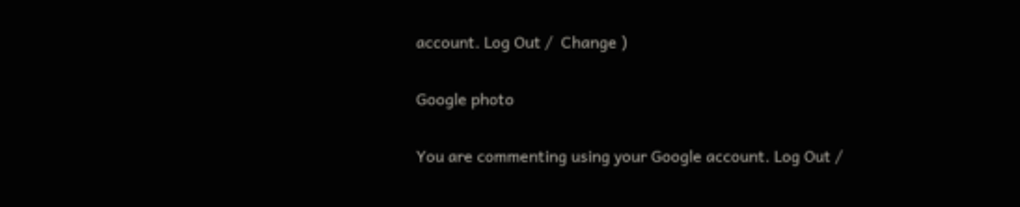account. Log Out /  Change )

Google photo

You are commenting using your Google account. Log Out /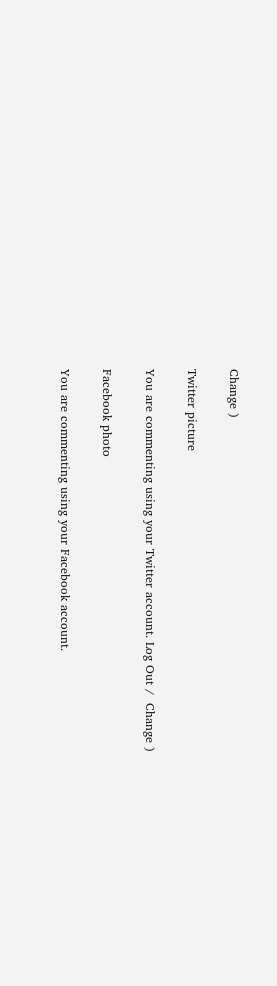Change )

Twitter picture

You are commenting using your Twitter account. Log Out /  Change )

Facebook photo

You are commenting using your Facebook account.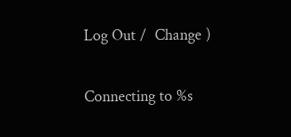Log Out /  Change )

Connecting to %s